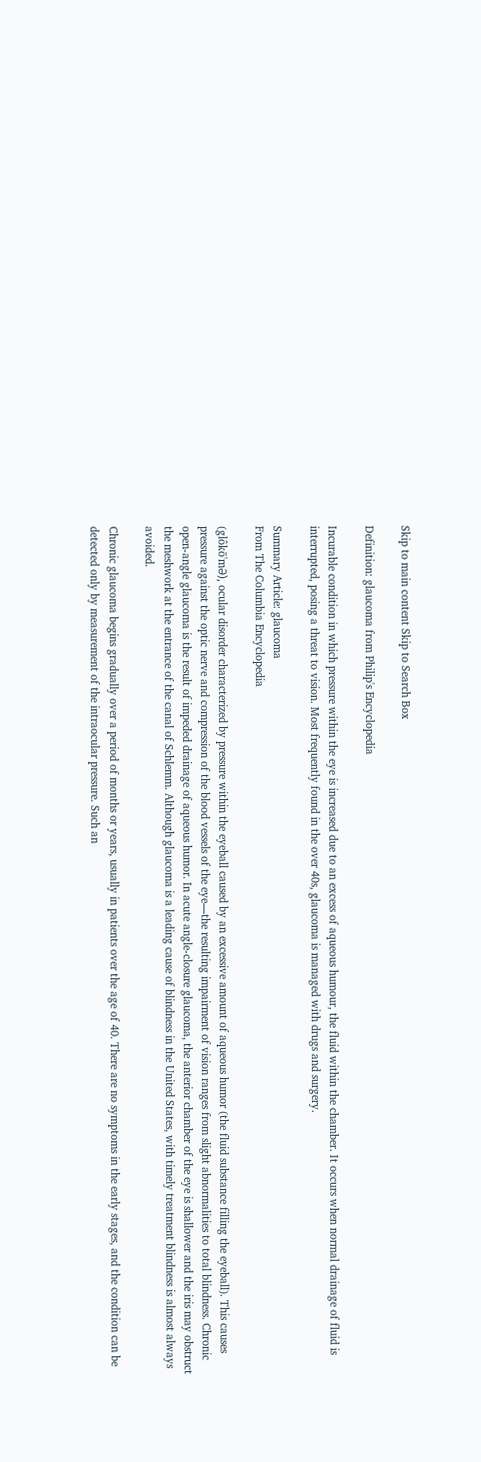Skip to main content Skip to Search Box

Definition: glaucoma from Philip's Encyclopedia

Incurable condition in which pressure within the eye is increased due to an excess of aqueous humour, the fluid within the chamber. It occurs when normal drainage of fluid is interrupted, posing a threat to vision. Most frequently found in the over 40s, glaucoma is managed with drugs and surgery.

Summary Article: glaucoma
From The Columbia Encyclopedia

(glôkō'mӘ), ocular disorder characterized by pressure within the eyeball caused by an excessive amount of aqueous humor (the fluid substance filling the eyeball). This causes pressure against the optic nerve and compression of the blood vessels of the eye—the resulting impairment of vision ranges from slight abnormalities to total blindness. Chronic open-angle glaucoma is the result of impeded drainage of aqueous humor. In acute angle-closure glaucoma, the anterior chamber of the eye is shallower and the iris may obstruct the meshwork at the entrance of the canal of Schlemm. Although glaucoma is a leading cause of blindness in the United States, with timely treatment blindness is almost always avoided.

Chronic glaucoma begins gradually over a period of months or years, usually in patients over the age of 40. There are no symptoms in the early stages, and the condition can be detected only by measurement of the intraocular pressure. Such an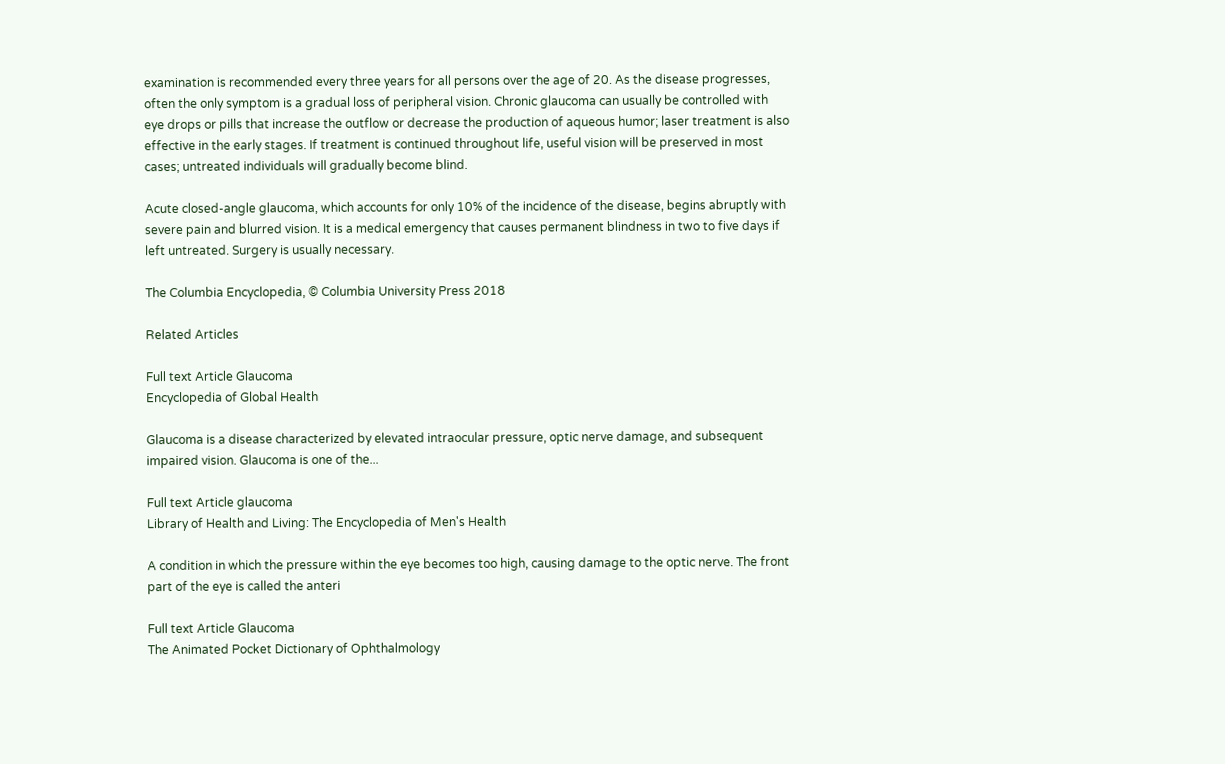examination is recommended every three years for all persons over the age of 20. As the disease progresses, often the only symptom is a gradual loss of peripheral vision. Chronic glaucoma can usually be controlled with eye drops or pills that increase the outflow or decrease the production of aqueous humor; laser treatment is also effective in the early stages. If treatment is continued throughout life, useful vision will be preserved in most cases; untreated individuals will gradually become blind.

Acute closed-angle glaucoma, which accounts for only 10% of the incidence of the disease, begins abruptly with severe pain and blurred vision. It is a medical emergency that causes permanent blindness in two to five days if left untreated. Surgery is usually necessary.

The Columbia Encyclopedia, © Columbia University Press 2018

Related Articles

Full text Article Glaucoma
Encyclopedia of Global Health

Glaucoma is a disease characterized by elevated intraocular pressure, optic nerve damage, and subsequent impaired vision. Glaucoma is one of the...

Full text Article glaucoma
Library of Health and Living: The Encyclopedia of Men's Health

A condition in which the pressure within the eye becomes too high, causing damage to the optic nerve. The front part of the eye is called the anteri

Full text Article Glaucoma
The Animated Pocket Dictionary of Ophthalmology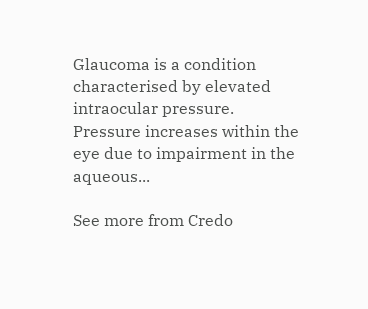Glaucoma is a condition characterised by elevated intraocular pressure. Pressure increases within the eye due to impairment in the aqueous...

See more from Credo